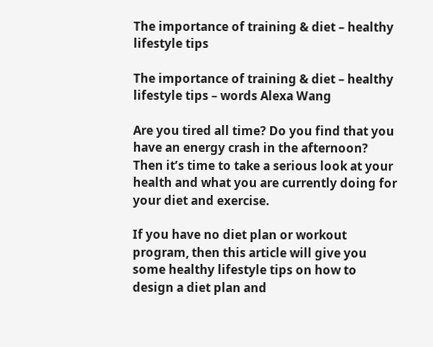The importance of training & diet – healthy lifestyle tips

The importance of training & diet – healthy lifestyle tips – words Alexa Wang

Are you tired all time? Do you find that you have an energy crash in the afternoon? Then it’s time to take a serious look at your health and what you are currently doing for your diet and exercise.

If you have no diet plan or workout program, then this article will give you some healthy lifestyle tips on how to design a diet plan and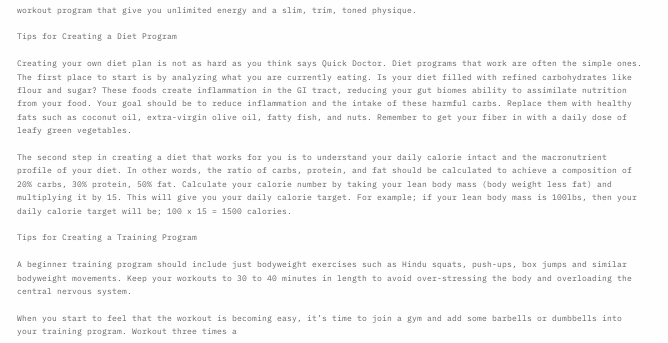workout program that give you unlimited energy and a slim, trim, toned physique.

Tips for Creating a Diet Program

Creating your own diet plan is not as hard as you think says Quick Doctor. Diet programs that work are often the simple ones. The first place to start is by analyzing what you are currently eating. Is your diet filled with refined carbohydrates like flour and sugar? These foods create inflammation in the GI tract, reducing your gut biomes ability to assimilate nutrition from your food. Your goal should be to reduce inflammation and the intake of these harmful carbs. Replace them with healthy fats such as coconut oil, extra-virgin olive oil, fatty fish, and nuts. Remember to get your fiber in with a daily dose of leafy green vegetables.

The second step in creating a diet that works for you is to understand your daily calorie intact and the macronutrient profile of your diet. In other words, the ratio of carbs, protein, and fat should be calculated to achieve a composition of 20% carbs, 30% protein, 50% fat. Calculate your calorie number by taking your lean body mass (body weight less fat) and multiplying it by 15. This will give you your daily calorie target. For example; if your lean body mass is 100lbs, then your daily calorie target will be; 100 x 15 = 1500 calories.

Tips for Creating a Training Program

A beginner training program should include just bodyweight exercises such as Hindu squats, push-ups, box jumps and similar bodyweight movements. Keep your workouts to 30 to 40 minutes in length to avoid over-stressing the body and overloading the central nervous system.

When you start to feel that the workout is becoming easy, it’s time to join a gym and add some barbells or dumbbells into your training program. Workout three times a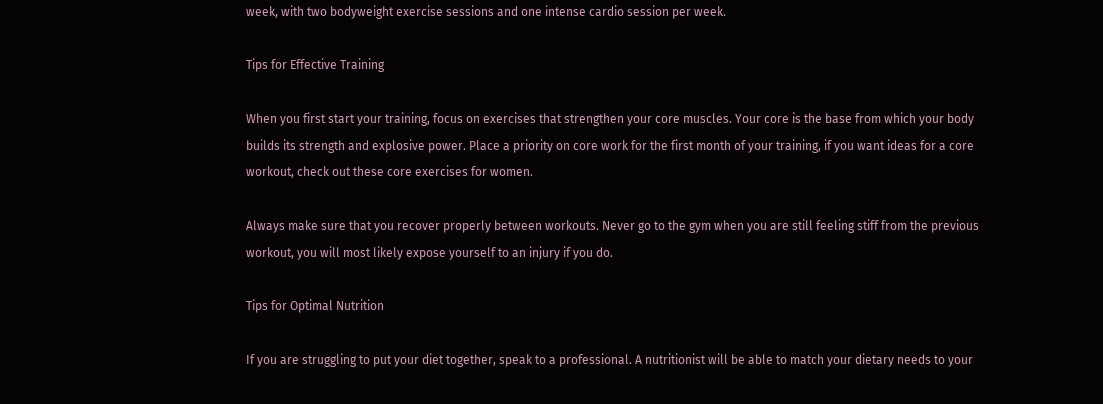week, with two bodyweight exercise sessions and one intense cardio session per week.

Tips for Effective Training

When you first start your training, focus on exercises that strengthen your core muscles. Your core is the base from which your body builds its strength and explosive power. Place a priority on core work for the first month of your training, if you want ideas for a core workout, check out these core exercises for women.

Always make sure that you recover properly between workouts. Never go to the gym when you are still feeling stiff from the previous workout, you will most likely expose yourself to an injury if you do.

Tips for Optimal Nutrition

If you are struggling to put your diet together, speak to a professional. A nutritionist will be able to match your dietary needs to your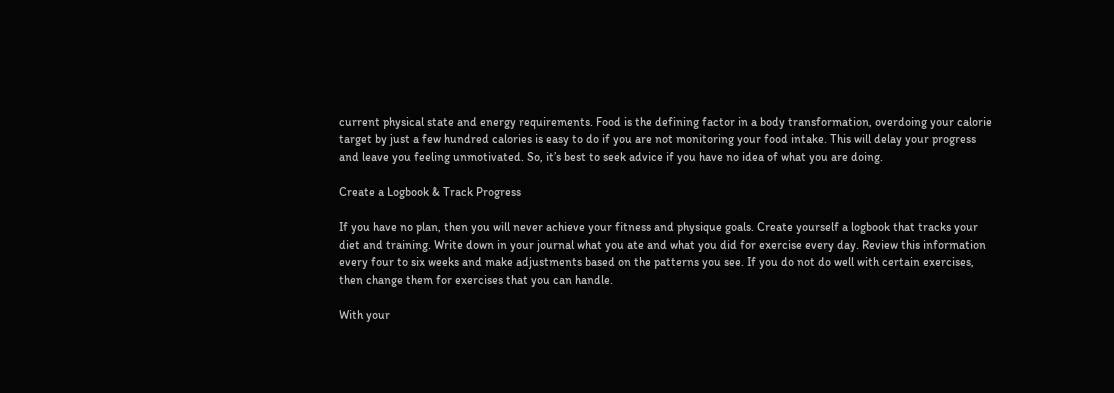current physical state and energy requirements. Food is the defining factor in a body transformation, overdoing your calorie target by just a few hundred calories is easy to do if you are not monitoring your food intake. This will delay your progress and leave you feeling unmotivated. So, it’s best to seek advice if you have no idea of what you are doing.

Create a Logbook & Track Progress

If you have no plan, then you will never achieve your fitness and physique goals. Create yourself a logbook that tracks your diet and training. Write down in your journal what you ate and what you did for exercise every day. Review this information every four to six weeks and make adjustments based on the patterns you see. If you do not do well with certain exercises, then change them for exercises that you can handle.

With your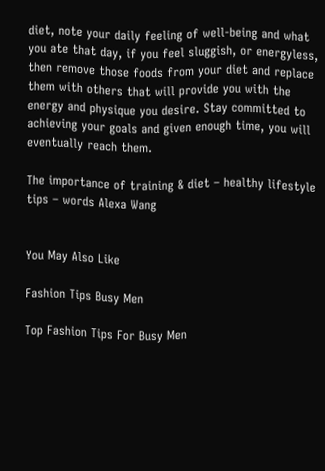diet, note your daily feeling of well-being and what you ate that day, if you feel sluggish, or energyless, then remove those foods from your diet and replace them with others that will provide you with the energy and physique you desire. Stay committed to achieving your goals and given enough time, you will eventually reach them.

The importance of training & diet – healthy lifestyle tips – words Alexa Wang


You May Also Like

Fashion Tips Busy Men

Top Fashion Tips For Busy Men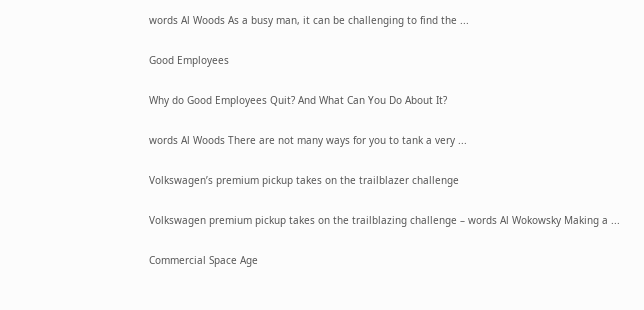words Al Woods As a busy man, it can be challenging to find the ...

Good Employees

Why do Good Employees Quit? And What Can You Do About It?

words Al Woods There are not many ways for you to tank a very ...

Volkswagen’s premium pickup takes on the trailblazer challenge

Volkswagen premium pickup takes on the trailblazing challenge – words Al Wokowsky Making a ...

Commercial Space Age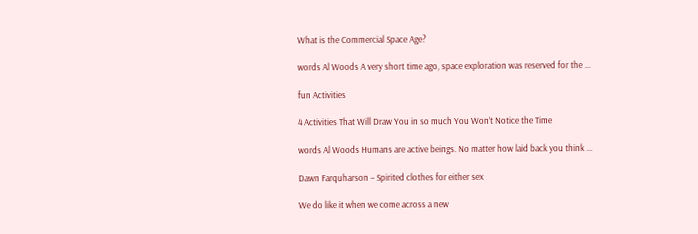What is the Commercial Space Age?

words Al Woods A very short time ago, space exploration was reserved for the ...

fun Activities

4 Activities That Will Draw You in so much You Won’t Notice the Time

words Al Woods Humans are active beings. No matter how laid back you think ...

Dawn Farquharson – Spirited clothes for either sex

We do like it when we come across a new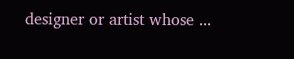designer or artist whose ...